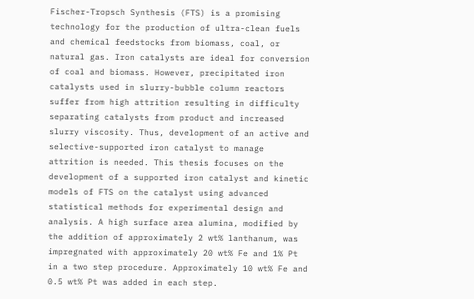Fischer-Tropsch Synthesis (FTS) is a promising technology for the production of ultra-clean fuels and chemical feedstocks from biomass, coal, or natural gas. Iron catalysts are ideal for conversion of coal and biomass. However, precipitated iron catalysts used in slurry-bubble column reactors suffer from high attrition resulting in difficulty separating catalysts from product and increased slurry viscosity. Thus, development of an active and selective-supported iron catalyst to manage attrition is needed. This thesis focuses on the development of a supported iron catalyst and kinetic models of FTS on the catalyst using advanced statistical methods for experimental design and analysis. A high surface area alumina, modified by the addition of approximately 2 wt% lanthanum, was impregnated with approximately 20 wt% Fe and 1% Pt in a two step procedure. Approximately 10 wt% Fe and 0.5 wt% Pt was added in each step.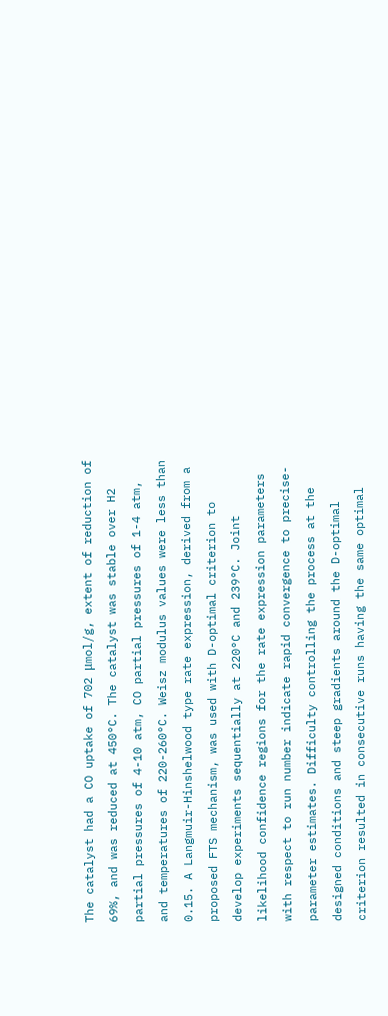The catalyst had a CO uptake of 702 μmol/g, extent of reduction of 69%, and was reduced at 450°C. The catalyst was stable over H2 partial pressures of 4-10 atm, CO partial pressures of 1-4 atm, and temperatures of 220-260°C. Weisz modulus values were less than 0.15. A Langmuir-Hinshelwood type rate expression, derived from a proposed FTS mechanism, was used with D-optimal criterion to develop experiments sequentially at 220°C and 239°C. Joint likelihood confidence regions for the rate expression parameters with respect to run number indicate rapid convergence to precise-parameter estimates. Difficulty controlling the process at the designed conditions and steep gradients around the D-optimal criterion resulted in consecutive runs having the same optimal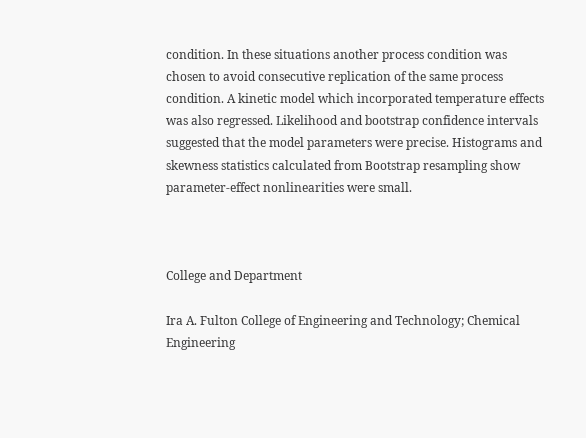condition. In these situations another process condition was chosen to avoid consecutive replication of the same process condition. A kinetic model which incorporated temperature effects was also regressed. Likelihood and bootstrap confidence intervals suggested that the model parameters were precise. Histograms and skewness statistics calculated from Bootstrap resampling show parameter-effect nonlinearities were small.



College and Department

Ira A. Fulton College of Engineering and Technology; Chemical Engineering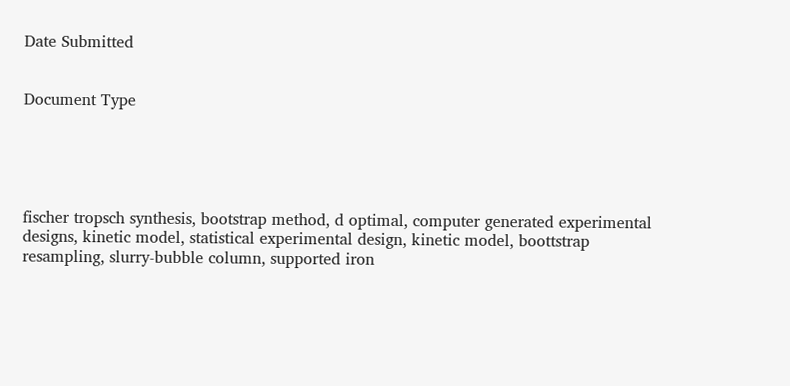Date Submitted


Document Type





fischer tropsch synthesis, bootstrap method, d optimal, computer generated experimental designs, kinetic model, statistical experimental design, kinetic model, boottstrap resampling, slurry-bubble column, supported iron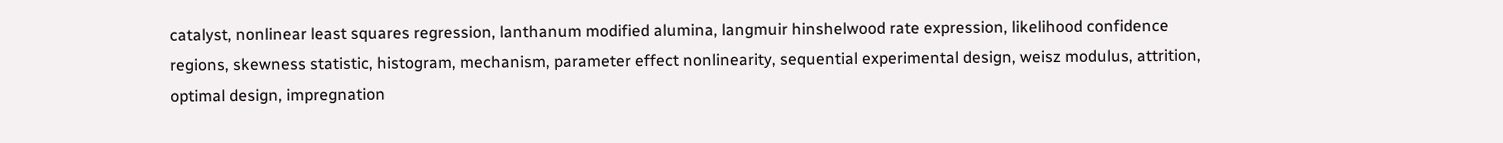catalyst, nonlinear least squares regression, lanthanum modified alumina, langmuir hinshelwood rate expression, likelihood confidence regions, skewness statistic, histogram, mechanism, parameter effect nonlinearity, sequential experimental design, weisz modulus, attrition, optimal design, impregnation